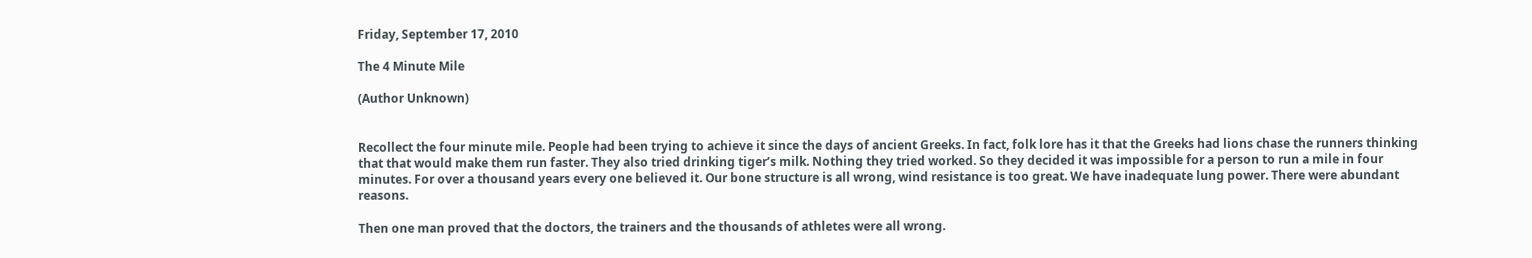Friday, September 17, 2010

The 4 Minute Mile

(Author Unknown)


Recollect the four minute mile. People had been trying to achieve it since the days of ancient Greeks. In fact, folk lore has it that the Greeks had lions chase the runners thinking that that would make them run faster. They also tried drinking tiger’s milk. Nothing they tried worked. So they decided it was impossible for a person to run a mile in four minutes. For over a thousand years every one believed it. Our bone structure is all wrong, wind resistance is too great. We have inadequate lung power. There were abundant reasons.

Then one man proved that the doctors, the trainers and the thousands of athletes were all wrong.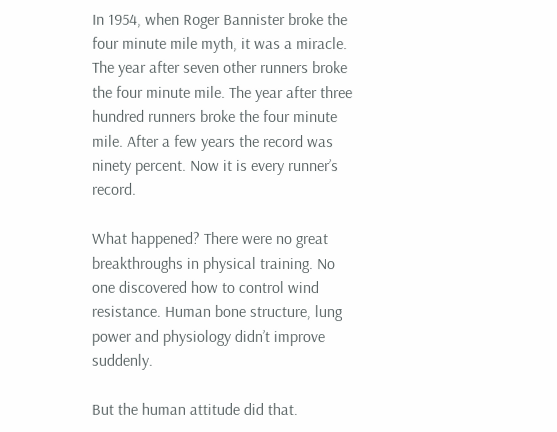In 1954, when Roger Bannister broke the four minute mile myth, it was a miracle. The year after seven other runners broke the four minute mile. The year after three hundred runners broke the four minute mile. After a few years the record was ninety percent. Now it is every runner’s record.

What happened? There were no great breakthroughs in physical training. No one discovered how to control wind resistance. Human bone structure, lung power and physiology didn’t improve suddenly.

But the human attitude did that.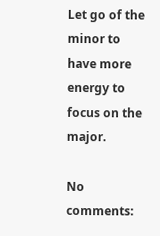Let go of the minor to have more energy to focus on the major.

No comments: